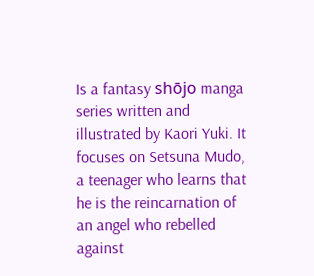Is a fantasy shōjo manga series written and illustrated by Kaori Yuki. It focuses on Setsuna Mudo, a teenager who learns that he is the reincarnation of an angel who rebelled against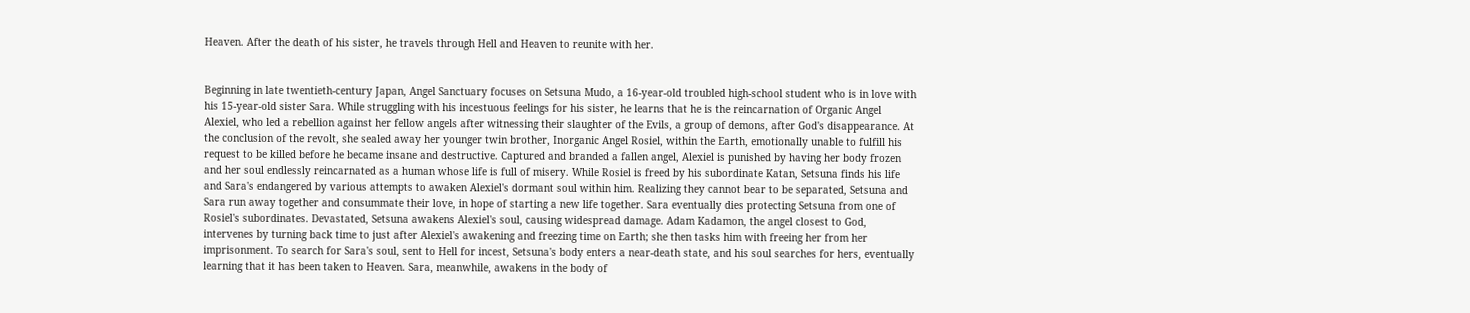Heaven. After the death of his sister, he travels through Hell and Heaven to reunite with her.


Beginning in late twentieth-century Japan, Angel Sanctuary focuses on Setsuna Mudo, a 16-year-old troubled high-school student who is in love with his 15-year-old sister Sara. While struggling with his incestuous feelings for his sister, he learns that he is the reincarnation of Organic Angel Alexiel, who led a rebellion against her fellow angels after witnessing their slaughter of the Evils, a group of demons, after God's disappearance. At the conclusion of the revolt, she sealed away her younger twin brother, Inorganic Angel Rosiel, within the Earth, emotionally unable to fulfill his request to be killed before he became insane and destructive. Captured and branded a fallen angel, Alexiel is punished by having her body frozen and her soul endlessly reincarnated as a human whose life is full of misery. While Rosiel is freed by his subordinate Katan, Setsuna finds his life and Sara's endangered by various attempts to awaken Alexiel's dormant soul within him. Realizing they cannot bear to be separated, Setsuna and Sara run away together and consummate their love, in hope of starting a new life together. Sara eventually dies protecting Setsuna from one of Rosiel's subordinates. Devastated, Setsuna awakens Alexiel's soul, causing widespread damage. Adam Kadamon, the angel closest to God, intervenes by turning back time to just after Alexiel's awakening and freezing time on Earth; she then tasks him with freeing her from her imprisonment. To search for Sara's soul, sent to Hell for incest, Setsuna's body enters a near-death state, and his soul searches for hers, eventually learning that it has been taken to Heaven. Sara, meanwhile, awakens in the body of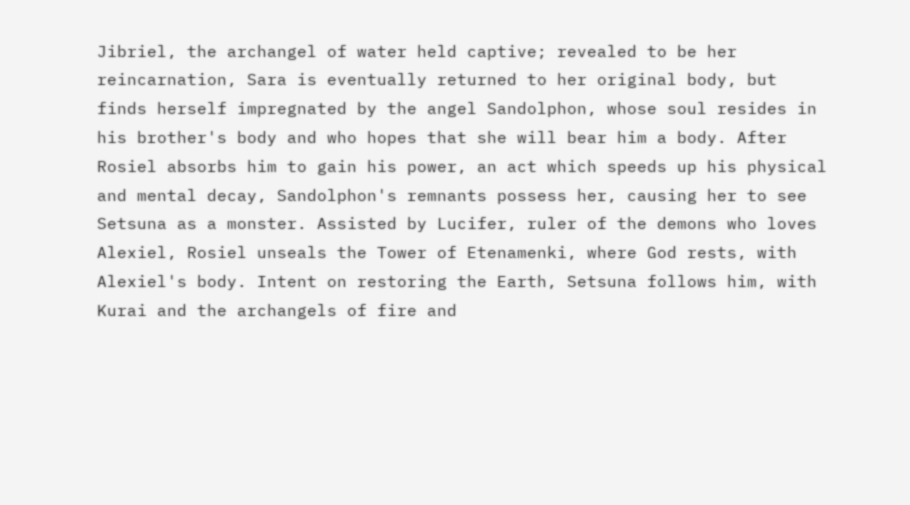Jibriel, the archangel of water held captive; revealed to be her reincarnation, Sara is eventually returned to her original body, but finds herself impregnated by the angel Sandolphon, whose soul resides in his brother's body and who hopes that she will bear him a body. After Rosiel absorbs him to gain his power, an act which speeds up his physical and mental decay, Sandolphon's remnants possess her, causing her to see Setsuna as a monster. Assisted by Lucifer, ruler of the demons who loves Alexiel, Rosiel unseals the Tower of Etenamenki, where God rests, with Alexiel's body. Intent on restoring the Earth, Setsuna follows him, with Kurai and the archangels of fire and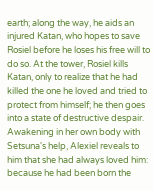earth; along the way, he aids an injured Katan, who hopes to save Rosiel before he loses his free will to do so. At the tower, Rosiel kills Katan, only to realize that he had killed the one he loved and tried to protect from himself; he then goes into a state of destructive despair. Awakening in her own body with Setsuna's help, Alexiel reveals to him that she had always loved him: because he had been born the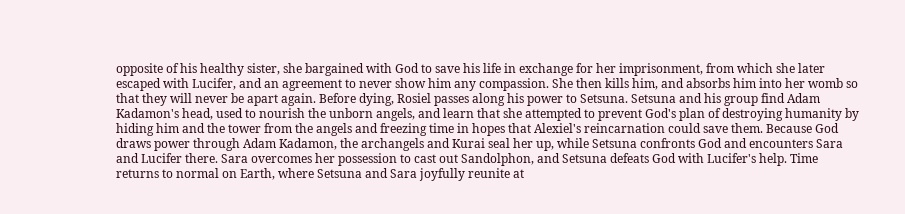opposite of his healthy sister, she bargained with God to save his life in exchange for her imprisonment, from which she later escaped with Lucifer, and an agreement to never show him any compassion. She then kills him, and absorbs him into her womb so that they will never be apart again. Before dying, Rosiel passes along his power to Setsuna. Setsuna and his group find Adam Kadamon's head, used to nourish the unborn angels, and learn that she attempted to prevent God's plan of destroying humanity by hiding him and the tower from the angels and freezing time in hopes that Alexiel's reincarnation could save them. Because God draws power through Adam Kadamon, the archangels and Kurai seal her up, while Setsuna confronts God and encounters Sara and Lucifer there. Sara overcomes her possession to cast out Sandolphon, and Setsuna defeats God with Lucifer's help. Time returns to normal on Earth, where Setsuna and Sara joyfully reunite at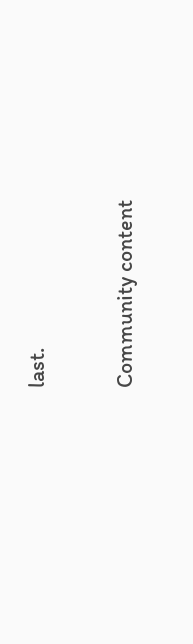last.

Community content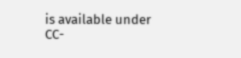is available under CC-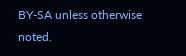BY-SA unless otherwise noted.